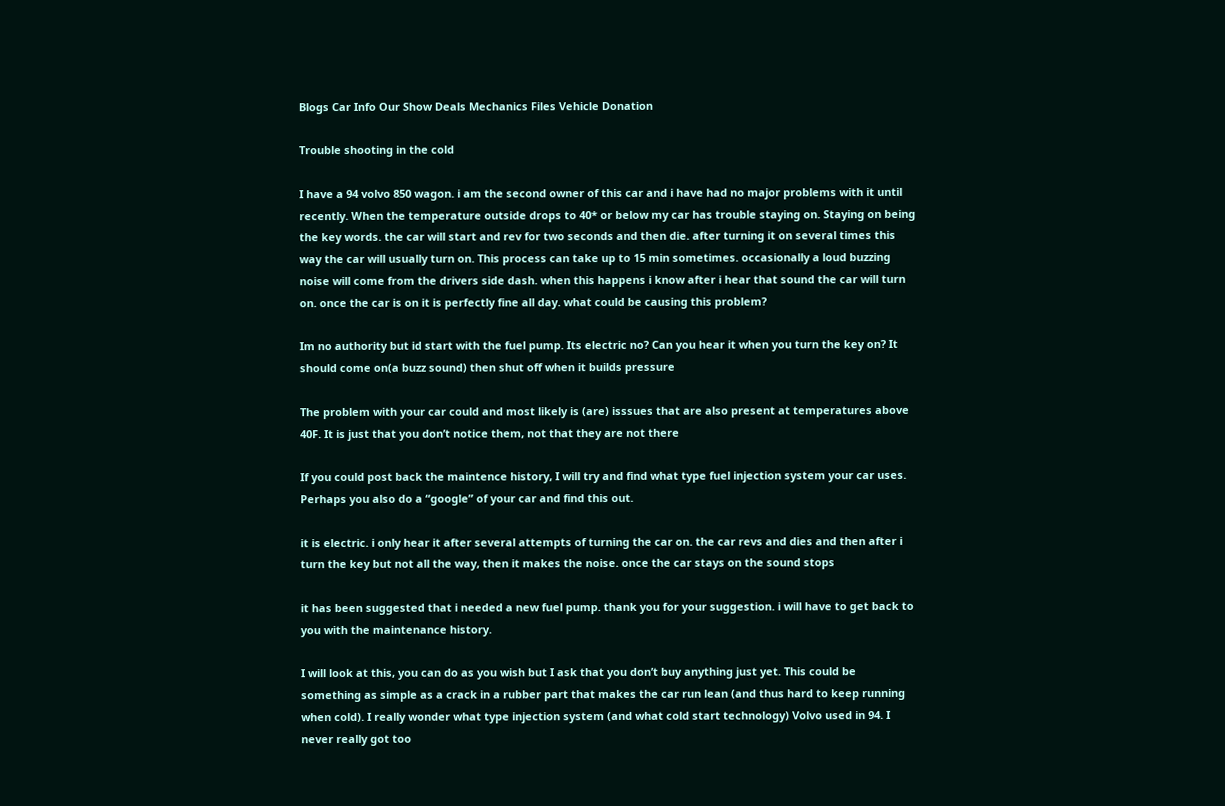Blogs Car Info Our Show Deals Mechanics Files Vehicle Donation

Trouble shooting in the cold

I have a 94 volvo 850 wagon. i am the second owner of this car and i have had no major problems with it until recently. When the temperature outside drops to 40* or below my car has trouble staying on. Staying on being the key words. the car will start and rev for two seconds and then die. after turning it on several times this way the car will usually turn on. This process can take up to 15 min sometimes. occasionally a loud buzzing noise will come from the drivers side dash. when this happens i know after i hear that sound the car will turn on. once the car is on it is perfectly fine all day. what could be causing this problem?

Im no authority but id start with the fuel pump. Its electric no? Can you hear it when you turn the key on? It should come on(a buzz sound) then shut off when it builds pressure

The problem with your car could and most likely is (are) isssues that are also present at temperatures above 40F. It is just that you don’t notice them, not that they are not there

If you could post back the maintence history, I will try and find what type fuel injection system your car uses. Perhaps you also do a “google” of your car and find this out.

it is electric. i only hear it after several attempts of turning the car on. the car revs and dies and then after i turn the key but not all the way, then it makes the noise. once the car stays on the sound stops

it has been suggested that i needed a new fuel pump. thank you for your suggestion. i will have to get back to you with the maintenance history.

I will look at this, you can do as you wish but I ask that you don’t buy anything just yet. This could be something as simple as a crack in a rubber part that makes the car run lean (and thus hard to keep running when cold). I really wonder what type injection system (and what cold start technology) Volvo used in 94. I never really got too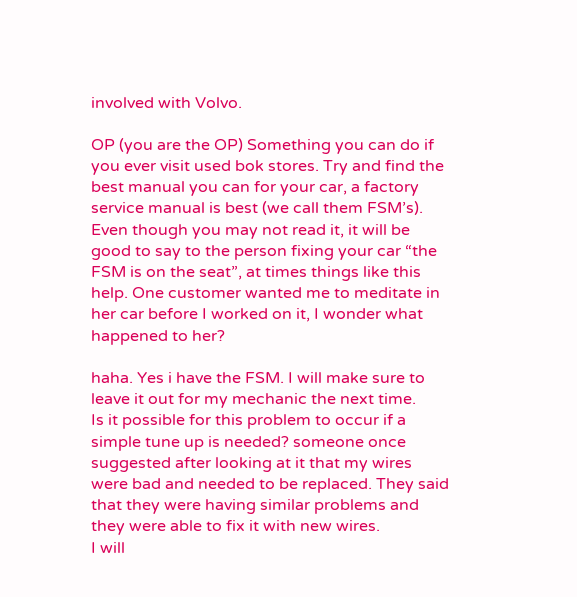involved with Volvo.

OP (you are the OP) Something you can do if you ever visit used bok stores. Try and find the best manual you can for your car, a factory service manual is best (we call them FSM’s). Even though you may not read it, it will be good to say to the person fixing your car “the FSM is on the seat”, at times things like this help. One customer wanted me to meditate in her car before I worked on it, I wonder what happened to her?

haha. Yes i have the FSM. I will make sure to leave it out for my mechanic the next time.
Is it possible for this problem to occur if a simple tune up is needed? someone once suggested after looking at it that my wires were bad and needed to be replaced. They said that they were having similar problems and they were able to fix it with new wires.
I will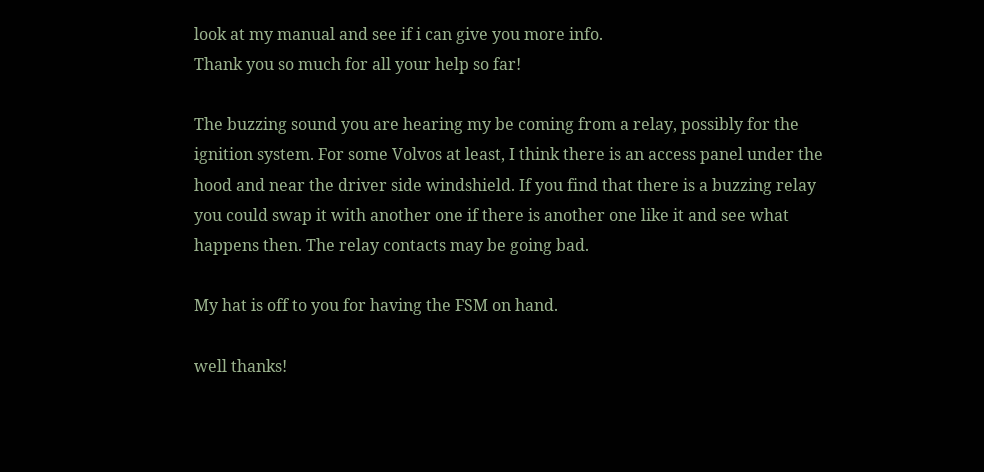look at my manual and see if i can give you more info.
Thank you so much for all your help so far!

The buzzing sound you are hearing my be coming from a relay, possibly for the ignition system. For some Volvos at least, I think there is an access panel under the hood and near the driver side windshield. If you find that there is a buzzing relay you could swap it with another one if there is another one like it and see what happens then. The relay contacts may be going bad.

My hat is off to you for having the FSM on hand.

well thanks!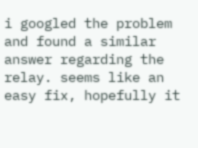i googled the problem and found a similar answer regarding the relay. seems like an easy fix, hopefully it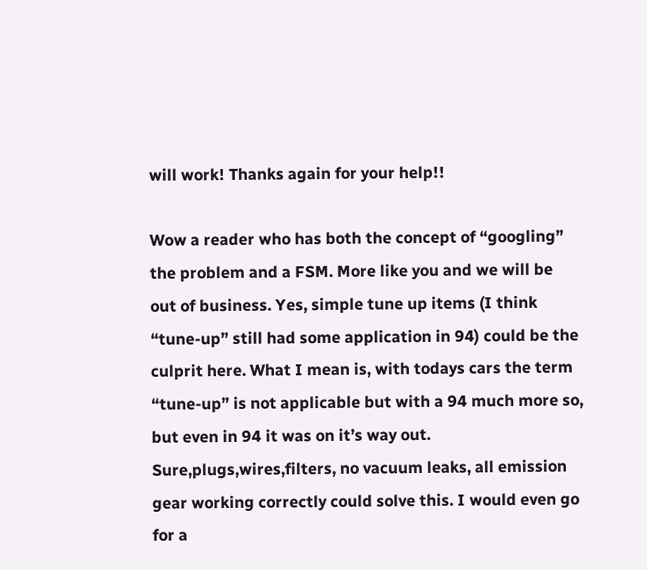will work! Thanks again for your help!!

Wow a reader who has both the concept of “googling” the problem and a FSM. More like you and we will be out of business. Yes, simple tune up items (I think “tune-up” still had some application in 94) could be the culprit here. What I mean is, with todays cars the term “tune-up” is not applicable but with a 94 much more so, but even in 94 it was on it’s way out. Sure,plugs,wires,filters, no vacuum leaks, all emission gear working correctly could solve this. I would even go for a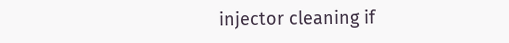injector cleaning if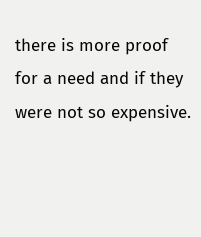there is more proof for a need and if they were not so expensive.